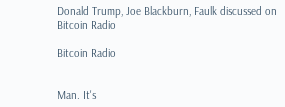Donald Trump, Joe Blackburn, Faulk discussed on Bitcoin Radio

Bitcoin Radio


Man. It's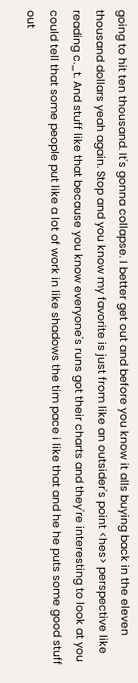going to hit ten thousand. It's gonna collapse. I better get out and before you know it alls buying back in the eleven thousand dollars yeah again. Stop and you know my favorite is just from like an outsider's point <hes> perspective like reading c._t. And stuff like that because you know everyone's runs got their charts and they're interesting to look at you could tell that some people put like a lot of work in like shadows the tim pace i like that and he he puts some good stuff out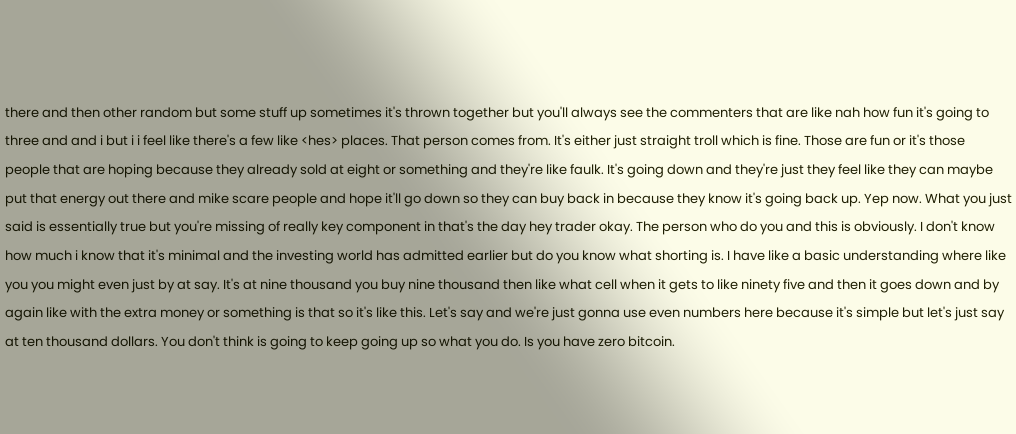there and then other random but some stuff up sometimes it's thrown together but you'll always see the commenters that are like nah how fun it's going to three and and i but i i feel like there's a few like <hes> places. That person comes from. It's either just straight troll which is fine. Those are fun or it's those people that are hoping because they already sold at eight or something and they're like faulk. It's going down and they're just they feel like they can maybe put that energy out there and mike scare people and hope it'll go down so they can buy back in because they know it's going back up. Yep now. What you just said is essentially true but you're missing of really key component in that's the day hey trader okay. The person who do you and this is obviously. I don't know how much i know that it's minimal and the investing world has admitted earlier but do you know what shorting is. I have like a basic understanding where like you you might even just by at say. It's at nine thousand you buy nine thousand then like what cell when it gets to like ninety five and then it goes down and by again like with the extra money or something is that so it's like this. Let's say and we're just gonna use even numbers here because it's simple but let's just say at ten thousand dollars. You don't think is going to keep going up so what you do. Is you have zero bitcoin.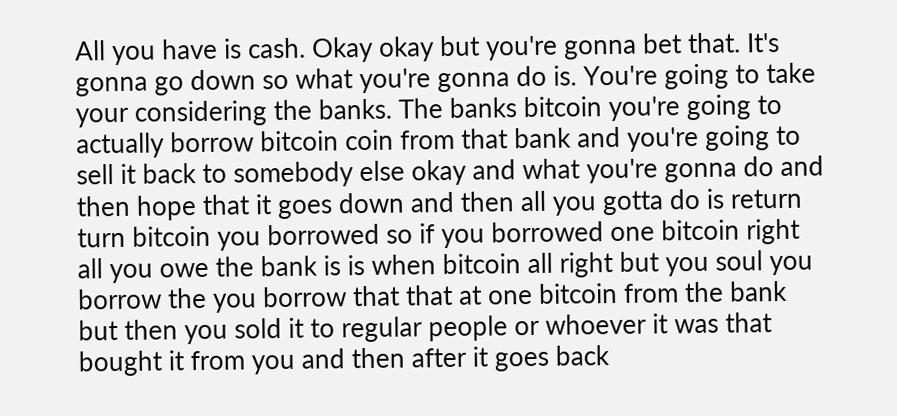All you have is cash. Okay okay but you're gonna bet that. It's gonna go down so what you're gonna do is. You're going to take your considering the banks. The banks bitcoin you're going to actually borrow bitcoin coin from that bank and you're going to sell it back to somebody else okay and what you're gonna do and then hope that it goes down and then all you gotta do is return turn bitcoin you borrowed so if you borrowed one bitcoin right all you owe the bank is is when bitcoin all right but you soul you borrow the you borrow that that at one bitcoin from the bank but then you sold it to regular people or whoever it was that bought it from you and then after it goes back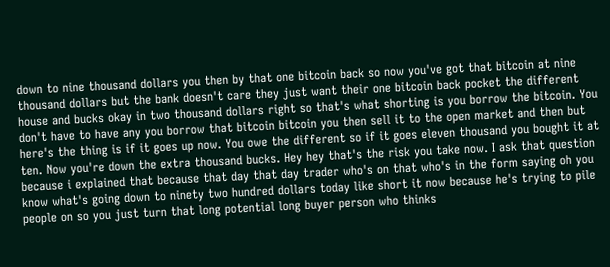down to nine thousand dollars you then by that one bitcoin back so now you've got that bitcoin at nine thousand dollars but the bank doesn't care they just want their one bitcoin back pocket the different house and bucks okay in two thousand dollars right so that's what shorting is you borrow the bitcoin. You don't have to have any you borrow that bitcoin bitcoin you then sell it to the open market and then but here's the thing is if it goes up now. You owe the different so if it goes eleven thousand you bought it at ten. Now you're down the extra thousand bucks. Hey hey that's the risk you take now. I ask that question because i explained that because that day that day trader who's on that who's in the form saying oh you know what's going down to ninety two hundred dollars today like short it now because he's trying to pile people on so you just turn that long potential long buyer person who thinks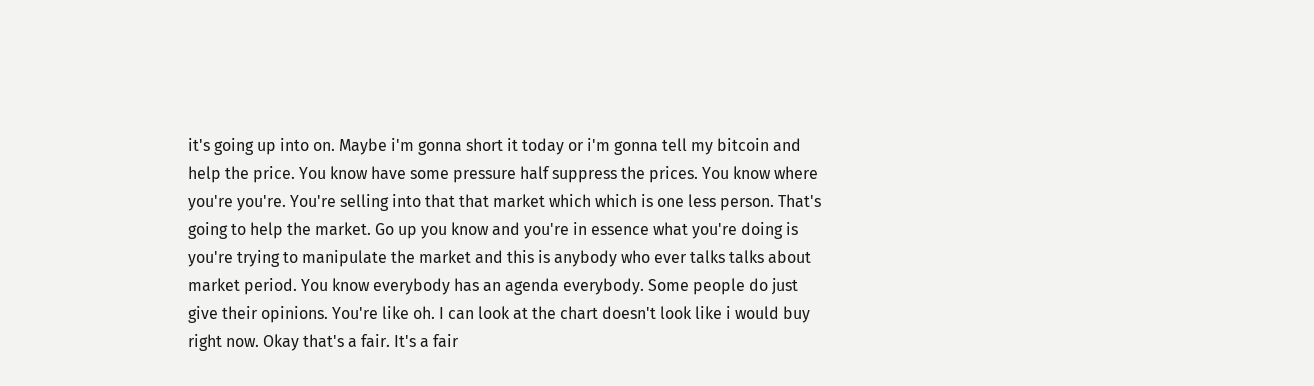it's going up into on. Maybe i'm gonna short it today or i'm gonna tell my bitcoin and help the price. You know have some pressure half suppress the prices. You know where you're you're. You're selling into that that market which which is one less person. That's going to help the market. Go up you know and you're in essence what you're doing is you're trying to manipulate the market and this is anybody who ever talks talks about market period. You know everybody has an agenda everybody. Some people do just give their opinions. You're like oh. I can look at the chart doesn't look like i would buy right now. Okay that's a fair. It's a fair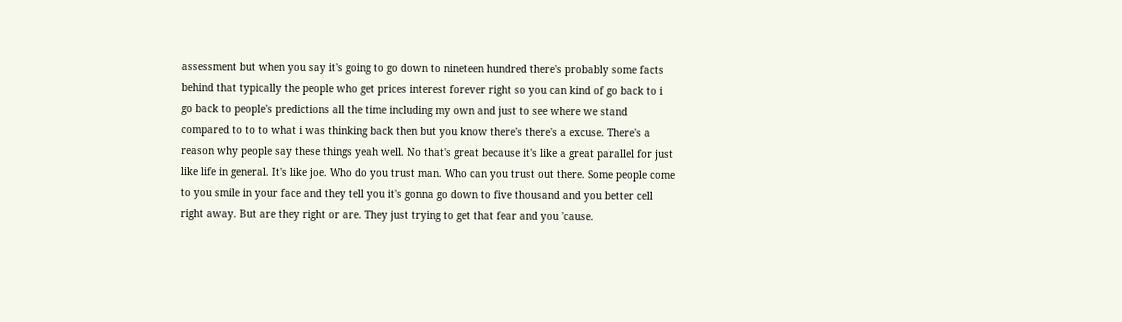assessment but when you say it's going to go down to nineteen hundred there's probably some facts behind that typically the people who get prices interest forever right so you can kind of go back to i go back to people's predictions all the time including my own and just to see where we stand compared to to to what i was thinking back then but you know there's there's a excuse. There's a reason why people say these things yeah well. No that's great because it's like a great parallel for just like life in general. It's like joe. Who do you trust man. Who can you trust out there. Some people come to you smile in your face and they tell you it's gonna go down to five thousand and you better cell right away. But are they right or are. They just trying to get that fear and you 'cause.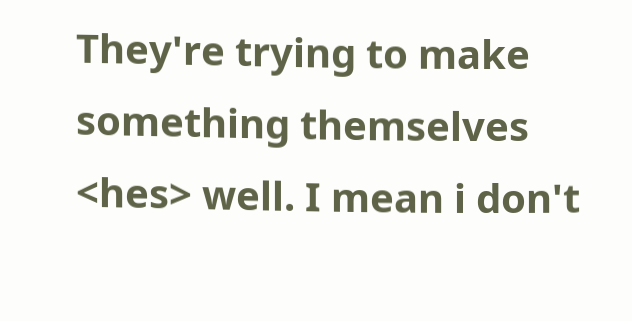They're trying to make something themselves <hes> well. I mean i don't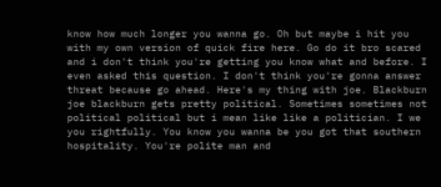know how much longer you wanna go. Oh but maybe i hit you with my own version of quick fire here. Go do it bro scared and i don't think you're getting you know what and before. I even asked this question. I don't think you're gonna answer threat because go ahead. Here's my thing with joe. Blackburn joe blackburn gets pretty political. Sometimes sometimes not political political but i mean like like a politician. I we you rightfully. You know you wanna be you got that southern hospitality. You're polite man and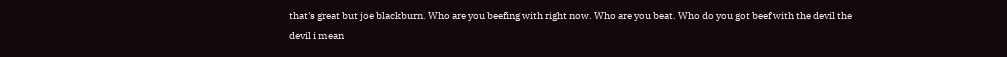that's great but joe blackburn. Who are you beefing with right now. Who are you beat. Who do you got beef with the devil the devil i mean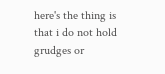here's the thing is that i do not hold grudges or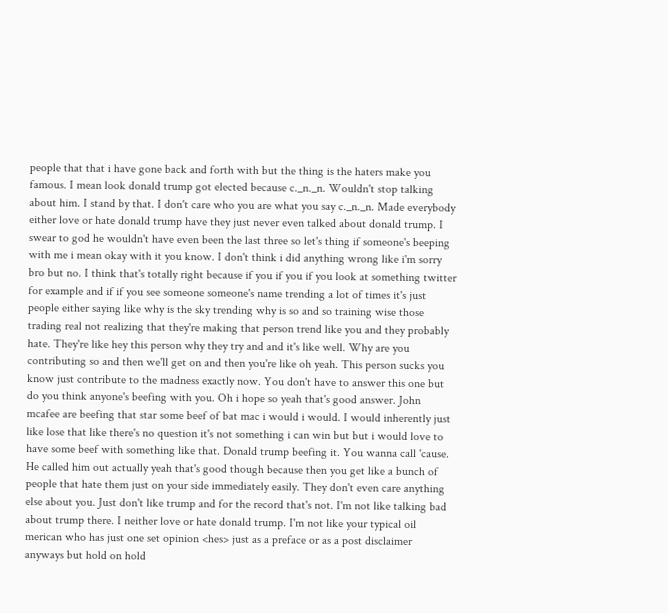people that that i have gone back and forth with but the thing is the haters make you famous. I mean look donald trump got elected because c._n._n. Wouldn't stop talking about him. I stand by that. I don't care who you are what you say c._n._n. Made everybody either love or hate donald trump have they just never even talked about donald trump. I swear to god he wouldn't have even been the last three so let's thing if someone's beeping with me i mean okay with it you know. I don't think i did anything wrong like i'm sorry bro but no. I think that's totally right because if you if you if you look at something twitter for example and if if you see someone someone's name trending a lot of times it's just people either saying like why is the sky trending why is so and so training wise those trading real not realizing that they're making that person trend like you and they probably hate. They're like hey this person why they try and and it's like well. Why are you contributing so and then we'll get on and then you're like oh yeah. This person sucks you know just contribute to the madness exactly now. You don't have to answer this one but do you think anyone's beefing with you. Oh i hope so yeah that's good answer. John mcafee are beefing that star some beef of bat mac i would i would. I would inherently just like lose that like there's no question it's not something i can win but but i would love to have some beef with something like that. Donald trump beefing it. You wanna call 'cause. He called him out actually yeah that's good though because then you get like a bunch of people that hate them just on your side immediately easily. They don't even care anything else about you. Just don't like trump and for the record that's not. I'm not like talking bad about trump there. I neither love or hate donald trump. I'm not like your typical oil merican who has just one set opinion <hes> just as a preface or as a post disclaimer anyways but hold on hold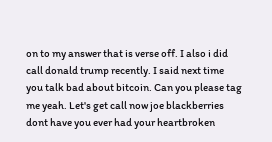on to my answer that is verse off. I also i did call donald trump recently. I said next time you talk bad about bitcoin. Can you please tag me yeah. Let's get call now joe blackberries dont have you ever had your heartbroken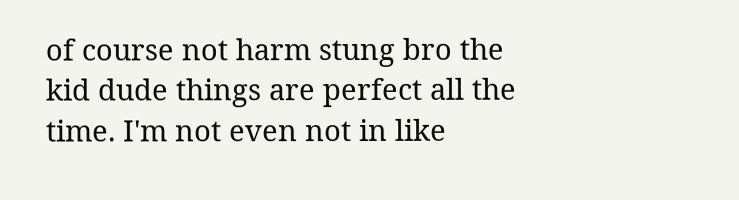of course not harm stung bro the kid dude things are perfect all the time. I'm not even not in like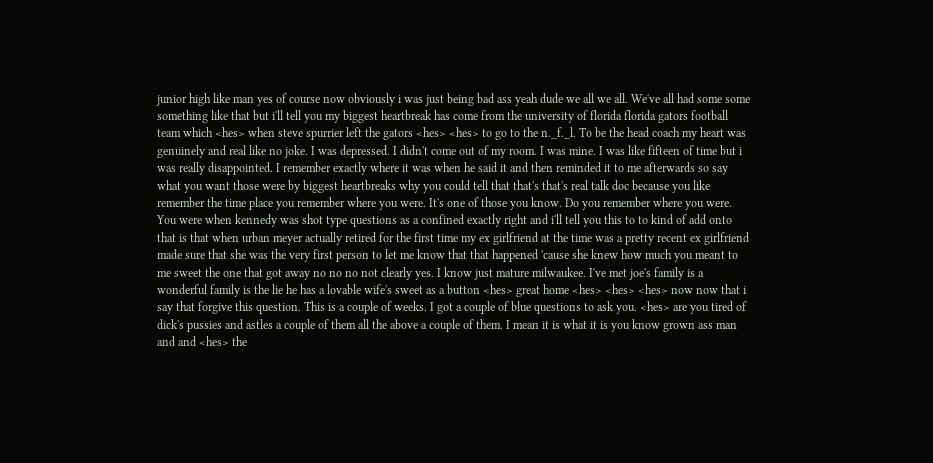junior high like man yes of course now obviously i was just being bad ass yeah dude we all we all. We've all had some some something like that but i'll tell you my biggest heartbreak has come from the university of florida florida gators football team which <hes> when steve spurrier left the gators <hes> <hes> to go to the n._f._l. To be the head coach my heart was genuinely and real like no joke. I was depressed. I didn't come out of my room. I was mine. I was like fifteen of time but i was really disappointed. I remember exactly where it was when he said it and then reminded it to me afterwards so say what you want those were by biggest heartbreaks why you could tell that that's that's real talk doc because you like remember the time place you remember where you were. It's one of those you know. Do you remember where you were. You were when kennedy was shot type questions as a confined exactly right and i'll tell you this to to kind of add onto that is that when urban meyer actually retired for the first time my ex girlfriend at the time was a pretty recent ex girlfriend made sure that she was the very first person to let me know that that happened 'cause she knew how much you meant to me sweet the one that got away no no no not clearly yes. I know just mature milwaukee. I've met joe's family is a wonderful family is the lie he has a lovable wife's sweet as a button <hes> great home <hes> <hes> <hes> now now that i say that forgive this question. This is a couple of weeks. I got a couple of blue questions to ask you. <hes> are you tired of dick's pussies and astles a couple of them all the above a couple of them. I mean it is what it is you know grown ass man and and <hes> the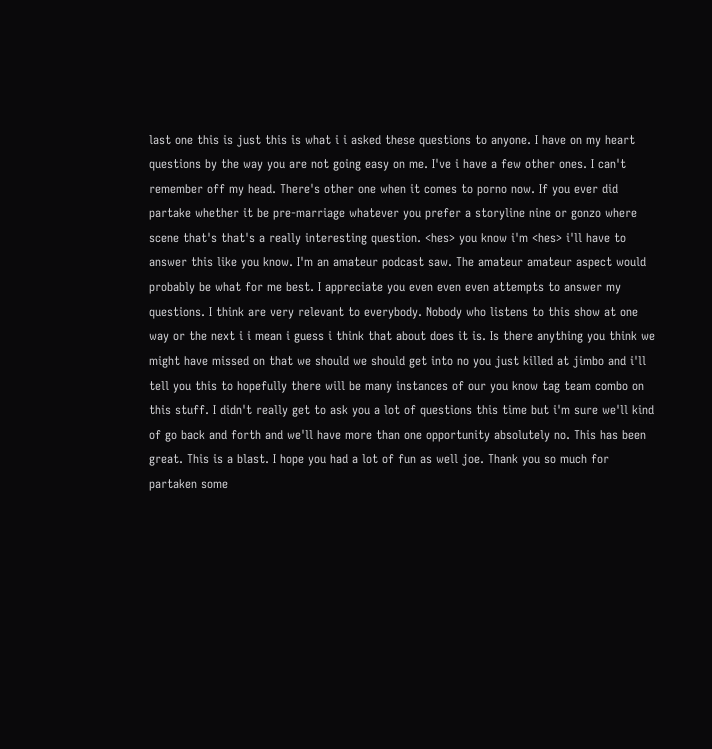last one this is just this is what i i asked these questions to anyone. I have on my heart questions by the way you are not going easy on me. I've i have a few other ones. I can't remember off my head. There's other one when it comes to porno now. If you ever did partake whether it be pre-marriage whatever you prefer a storyline nine or gonzo where scene that's that's a really interesting question. <hes> you know i'm <hes> i'll have to answer this like you know. I'm an amateur podcast saw. The amateur amateur aspect would probably be what for me best. I appreciate you even even even attempts to answer my questions. I think are very relevant to everybody. Nobody who listens to this show at one way or the next i i mean i guess i think that about does it is. Is there anything you think we might have missed on that we should we should get into no you just killed at jimbo and i'll tell you this to hopefully there will be many instances of our you know tag team combo on this stuff. I didn't really get to ask you a lot of questions this time but i'm sure we'll kind of go back and forth and we'll have more than one opportunity absolutely no. This has been great. This is a blast. I hope you had a lot of fun as well joe. Thank you so much for partaken some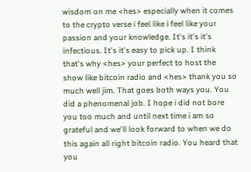wisdom on me <hes> especially when it comes to the crypto verse i feel like i feel like your passion and your knowledge. It's it's it's infectious. It's it's easy to pick up. I think that's why <hes> your perfect to host the show like bitcoin radio and <hes> thank you so much well jim. That goes both ways you. You did a phenomenal job. I hope i did not bore you too much and until next time i am so grateful and we'll look forward to when we do this again all right bitcoin radio. You heard that you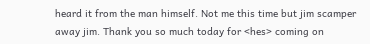heard it from the man himself. Not me this time but jim scamper away jim. Thank you so much today for <hes> coming on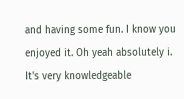and having some fun. I know you enjoyed it. Oh yeah absolutely i. It's very knowledgeable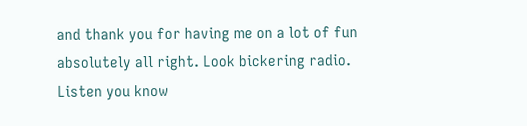and thank you for having me on a lot of fun absolutely all right. Look bickering radio. Listen you know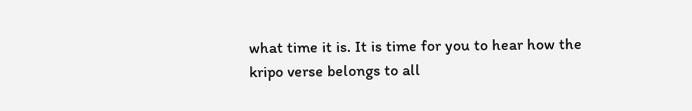what time it is. It is time for you to hear how the kripo verse belongs to all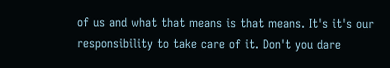of us and what that means is that means. It's it's our responsibility to take care of it. Don't you dare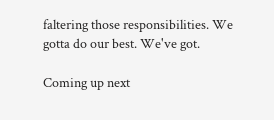faltering those responsibilities. We gotta do our best. We've got.

Coming up next